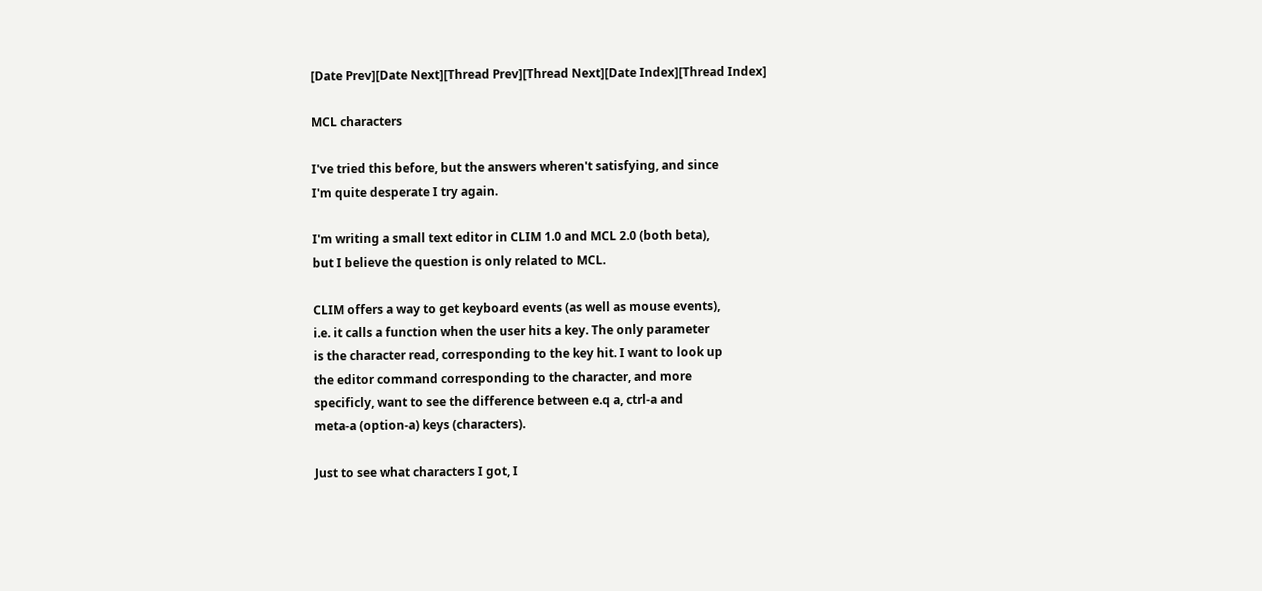[Date Prev][Date Next][Thread Prev][Thread Next][Date Index][Thread Index]

MCL characters

I've tried this before, but the answers wheren't satisfying, and since
I'm quite desperate I try again.

I'm writing a small text editor in CLIM 1.0 and MCL 2.0 (both beta),
but I believe the question is only related to MCL.

CLIM offers a way to get keyboard events (as well as mouse events),
i.e. it calls a function when the user hits a key. The only parameter
is the character read, corresponding to the key hit. I want to look up
the editor command corresponding to the character, and more
specificly, want to see the difference between e.q a, ctrl-a and
meta-a (option-a) keys (characters).

Just to see what characters I got, I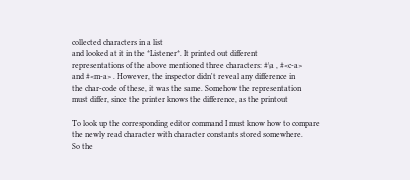collected characters in a list
and looked at it in the *Listener*. It printed out different
representations of the above mentioned three characters: #\a , #<c-a>
and #<m-a> . However, the inspector didn't reveal any difference in
the char-code of these, it was the same. Somehow the representation
must differ, since the printer knows the difference, as the printout

To look up the corresponding editor command I must know how to compare
the newly read character with character constants stored somewhere.
So the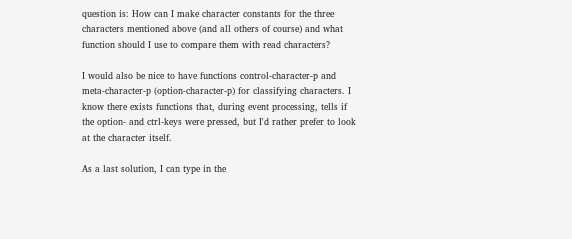question is: How can I make character constants for the three
characters mentioned above (and all others of course) and what
function should I use to compare them with read characters?

I would also be nice to have functions control-character-p and
meta-character-p (option-character-p) for classifying characters. I
know there exists functions that, during event processing, tells if
the option- and ctrl-keys were pressed, but I'd rather prefer to look
at the character itself.

As a last solution, I can type in the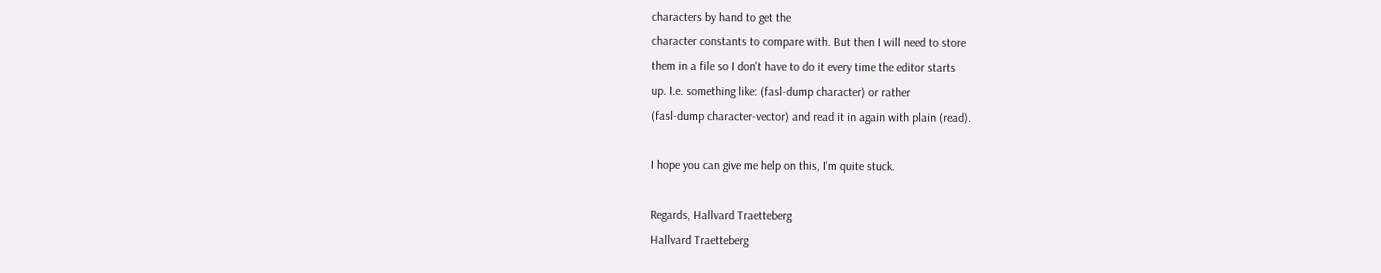characters by hand to get the
character constants to compare with. But then I will need to store
them in a file so I don't have to do it every time the editor starts
up. I.e. something like: (fasl-dump character) or rather
(fasl-dump character-vector) and read it in again with plain (read).

I hope you can give me help on this, I'm quite stuck.

Regards, Hallvard Traetteberg
Hallvard Traetteberg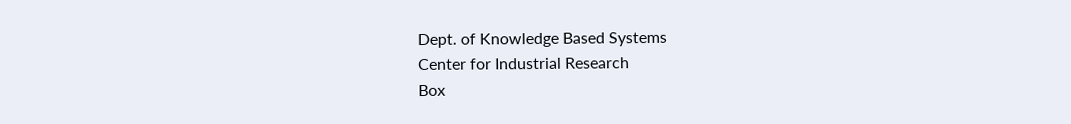Dept. of Knowledge Based Systems
Center for Industrial Research
Box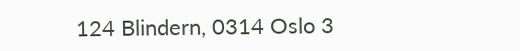124 Blindern, 0314 Oslo 3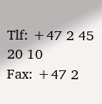Tlf: +47 2 45 20 10
Fax: +47 2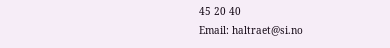45 20 40
Email: haltraet@si.no